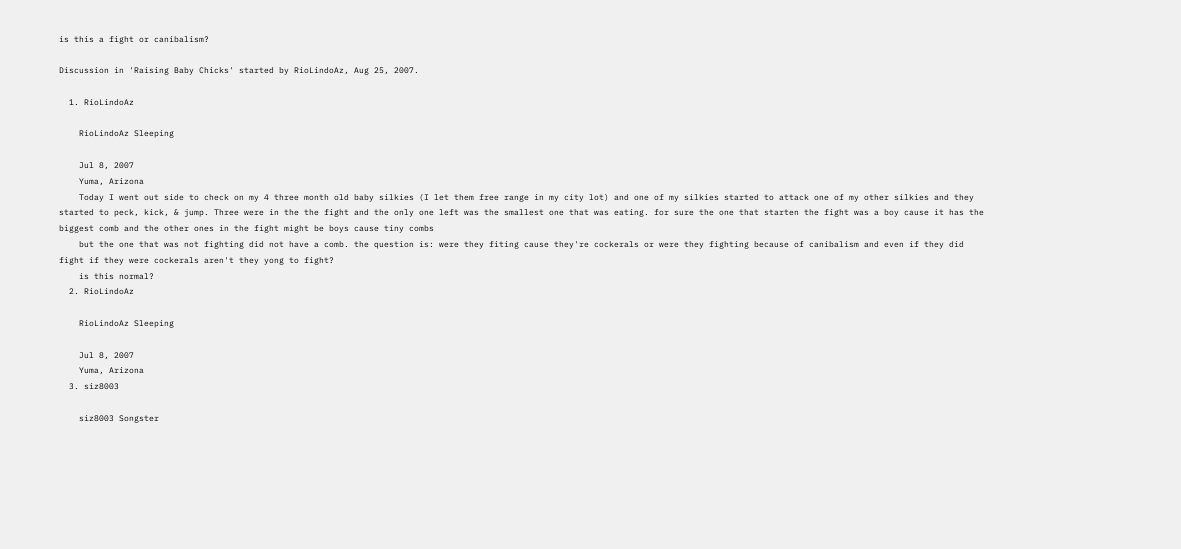is this a fight or canibalism?

Discussion in 'Raising Baby Chicks' started by RioLindoAz, Aug 25, 2007.

  1. RioLindoAz

    RioLindoAz Sleeping

    Jul 8, 2007
    Yuma, Arizona
    Today I went out side to check on my 4 three month old baby silkies (I let them free range in my city lot) and one of my silkies started to attack one of my other silkies and they started to peck, kick, & jump. Three were in the the fight and the only one left was the smallest one that was eating. for sure the one that starten the fight was a boy cause it has the biggest comb and the other ones in the fight might be boys cause tiny combs
    but the one that was not fighting did not have a comb. the question is: were they fiting cause they're cockerals or were they fighting because of canibalism and even if they did fight if they were cockerals aren't they yong to fight?
    is this normal?
  2. RioLindoAz

    RioLindoAz Sleeping

    Jul 8, 2007
    Yuma, Arizona
  3. siz8003

    siz8003 Songster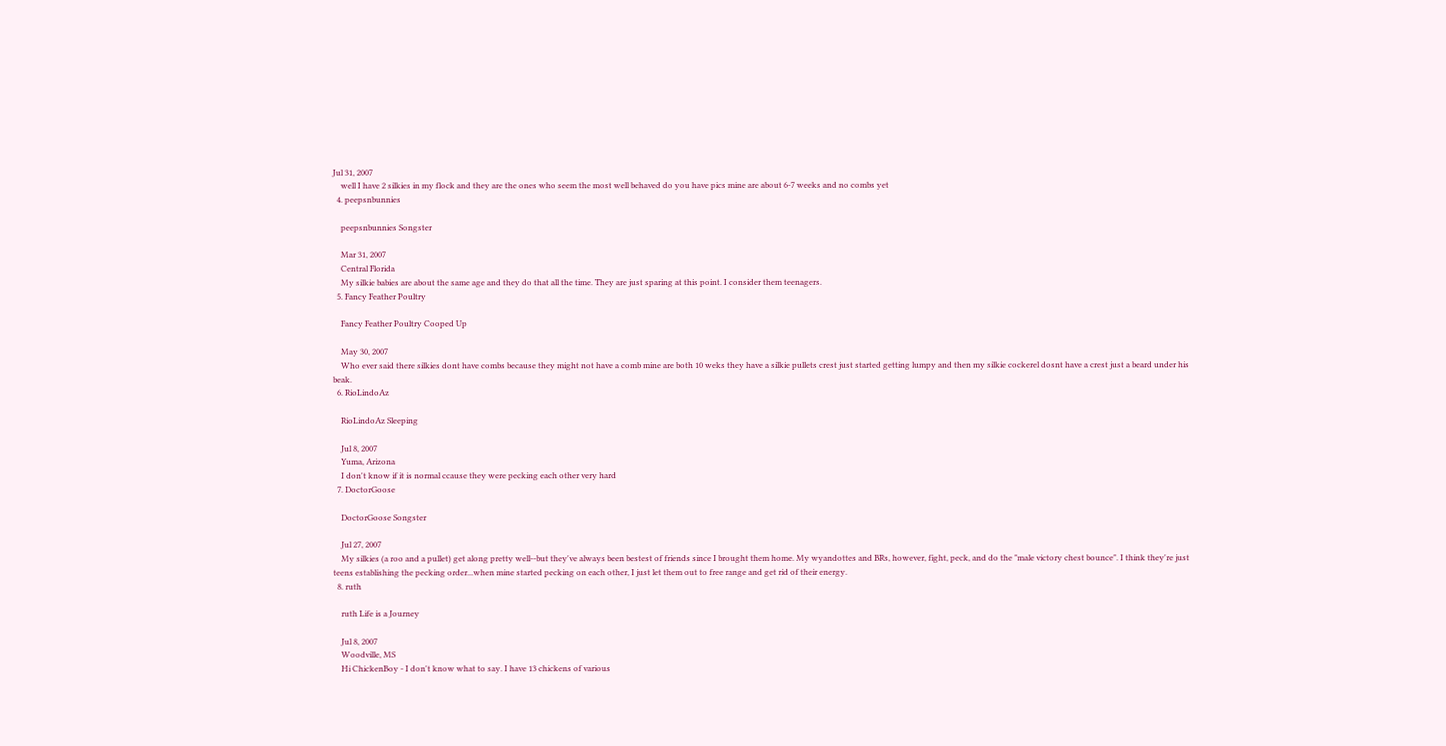Jul 31, 2007
    well I have 2 silkies in my flock and they are the ones who seem the most well behaved do you have pics mine are about 6-7 weeks and no combs yet
  4. peepsnbunnies

    peepsnbunnies Songster

    Mar 31, 2007
    Central Florida
    My silkie babies are about the same age and they do that all the time. They are just sparing at this point. I consider them teenagers.
  5. Fancy Feather Poultry

    Fancy Feather Poultry Cooped Up

    May 30, 2007
    Who ever said there silkies dont have combs because they might not have a comb mine are both 10 weks they have a silkie pullets crest just started getting lumpy and then my silkie cockerel dosnt have a crest just a beard under his beak.
  6. RioLindoAz

    RioLindoAz Sleeping

    Jul 8, 2007
    Yuma, Arizona
    I don't know if it is normal ccause they were pecking each other very hard
  7. DoctorGoose

    DoctorGoose Songster

    Jul 27, 2007
    My silkies (a roo and a pullet) get along pretty well--but they've always been bestest of friends since I brought them home. My wyandottes and BRs, however, fight, peck, and do the "male victory chest bounce". I think they're just teens establishing the pecking order...when mine started pecking on each other, I just let them out to free range and get rid of their energy.
  8. ruth

    ruth Life is a Journey

    Jul 8, 2007
    Woodville, MS
    Hi ChickenBoy - I don't know what to say. I have 13 chickens of various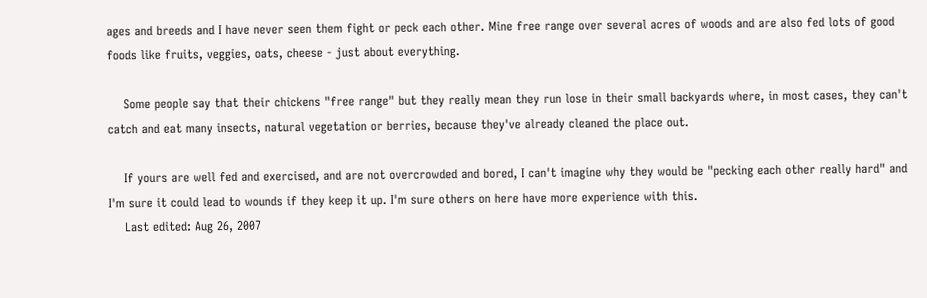ages and breeds and I have never seen them fight or peck each other. Mine free range over several acres of woods and are also fed lots of good foods like fruits, veggies, oats, cheese - just about everything.

    Some people say that their chickens "free range" but they really mean they run lose in their small backyards where, in most cases, they can't catch and eat many insects, natural vegetation or berries, because they've already cleaned the place out.

    If yours are well fed and exercised, and are not overcrowded and bored, I can't imagine why they would be "pecking each other really hard" and I'm sure it could lead to wounds if they keep it up. I'm sure others on here have more experience with this.
    Last edited: Aug 26, 2007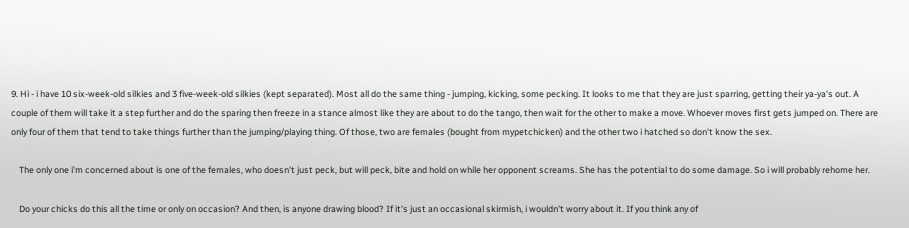9. Hi - i have 10 six-week-old silkies and 3 five-week-old silkies (kept separated). Most all do the same thing - jumping, kicking, some pecking. It looks to me that they are just sparring, getting their ya-ya's out. A couple of them will take it a step further and do the sparing then freeze in a stance almost like they are about to do the tango, then wait for the other to make a move. Whoever moves first gets jumped on. There are only four of them that tend to take things further than the jumping/playing thing. Of those, two are females (bought from mypetchicken) and the other two i hatched so don't know the sex.

    The only one i'm concerned about is one of the females, who doesn't just peck, but will peck, bite and hold on while her opponent screams. She has the potential to do some damage. So i will probably rehome her.

    Do your chicks do this all the time or only on occasion? And then, is anyone drawing blood? If it's just an occasional skirmish, i wouldn't worry about it. If you think any of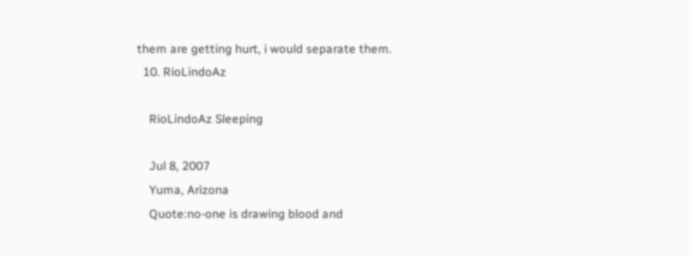them are getting hurt, i would separate them.
  10. RioLindoAz

    RioLindoAz Sleeping

    Jul 8, 2007
    Yuma, Arizona
    Quote:no-one is drawing blood and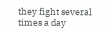they fight several times a day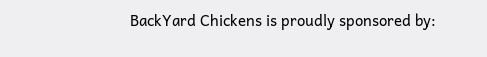BackYard Chickens is proudly sponsored by: